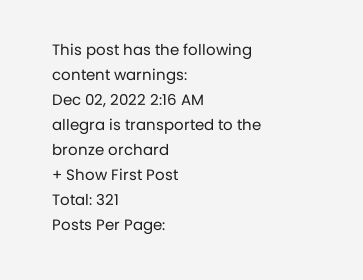This post has the following content warnings:
Dec 02, 2022 2:16 AM
allegra is transported to the bronze orchard
+ Show First Post
Total: 321
Posts Per Page: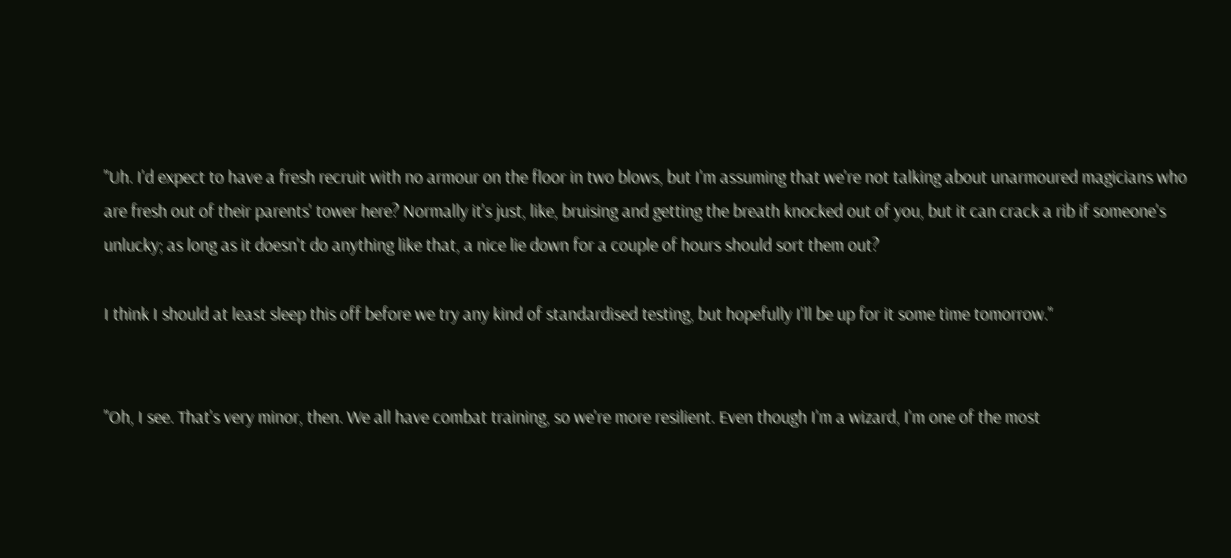"Uh. I'd expect to have a fresh recruit with no armour on the floor in two blows, but I'm assuming that we're not talking about unarmoured magicians who are fresh out of their parents' tower here? Normally it's just, like, bruising and getting the breath knocked out of you, but it can crack a rib if someone's unlucky; as long as it doesn't do anything like that, a nice lie down for a couple of hours should sort them out?

I think I should at least sleep this off before we try any kind of standardised testing, but hopefully I'll be up for it some time tomorrow."


"Oh, I see. That's very minor, then. We all have combat training, so we're more resilient. Even though I'm a wizard, I'm one of the most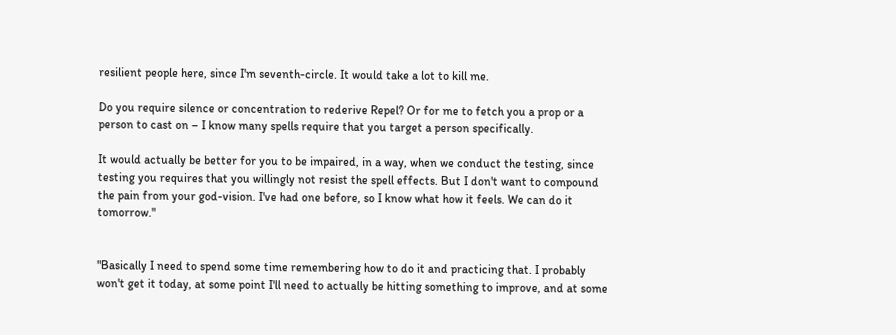resilient people here, since I'm seventh-circle. It would take a lot to kill me.

Do you require silence or concentration to rederive Repel? Or for me to fetch you a prop or a person to cast on – I know many spells require that you target a person specifically.

It would actually be better for you to be impaired, in a way, when we conduct the testing, since testing you requires that you willingly not resist the spell effects. But I don't want to compound the pain from your god-vision. I've had one before, so I know what how it feels. We can do it tomorrow."


"Basically I need to spend some time remembering how to do it and practicing that. I probably won't get it today, at some point I'll need to actually be hitting something to improve, and at some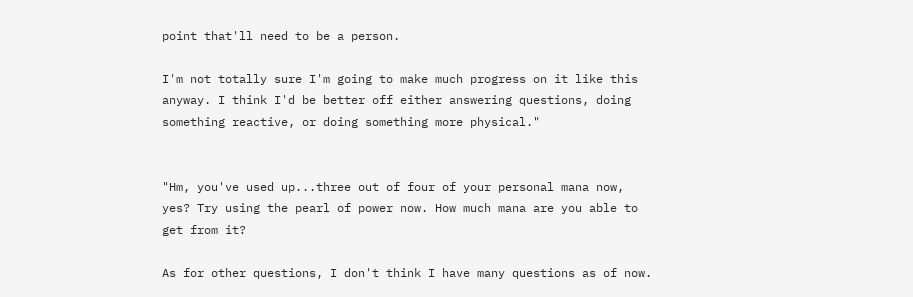point that'll need to be a person.

I'm not totally sure I'm going to make much progress on it like this anyway. I think I'd be better off either answering questions, doing something reactive, or doing something more physical."


"Hm, you've used up...three out of four of your personal mana now, yes? Try using the pearl of power now. How much mana are you able to get from it?

As for other questions, I don't think I have many questions as of now.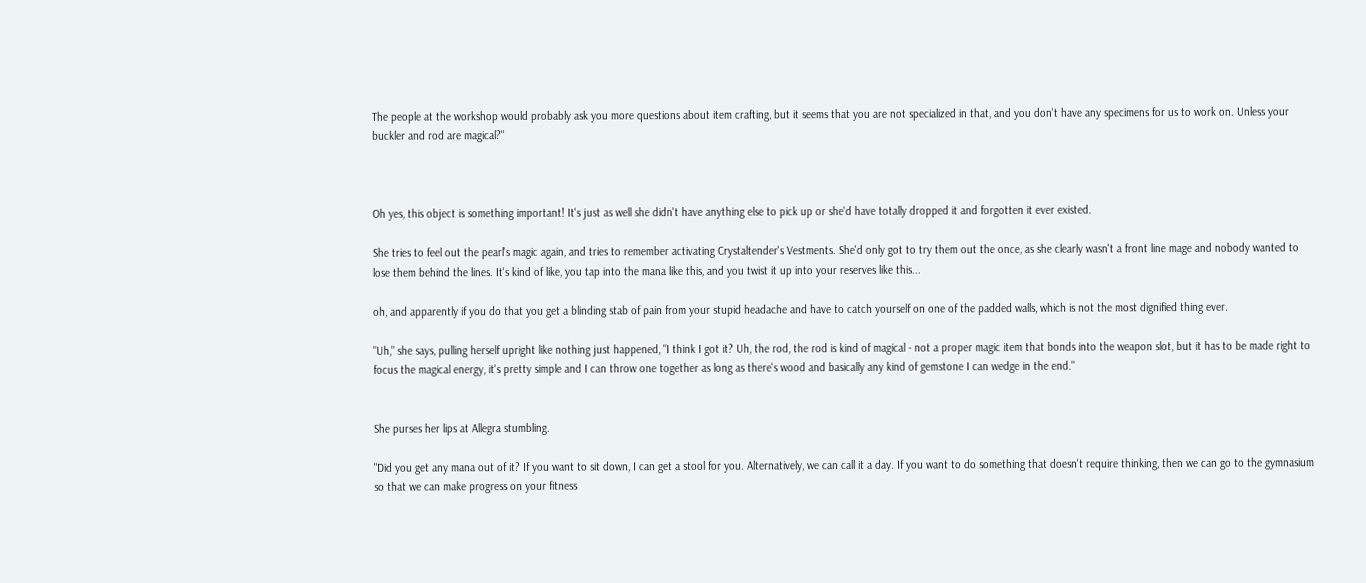The people at the workshop would probably ask you more questions about item crafting, but it seems that you are not specialized in that, and you don't have any specimens for us to work on. Unless your buckler and rod are magical?"



Oh yes, this object is something important! It's just as well she didn't have anything else to pick up or she'd have totally dropped it and forgotten it ever existed.

She tries to feel out the pearl's magic again, and tries to remember activating Crystaltender's Vestments. She'd only got to try them out the once, as she clearly wasn't a front line mage and nobody wanted to lose them behind the lines. It's kind of like, you tap into the mana like this, and you twist it up into your reserves like this...

oh, and apparently if you do that you get a blinding stab of pain from your stupid headache and have to catch yourself on one of the padded walls, which is not the most dignified thing ever.

"Uh," she says, pulling herself upright like nothing just happened, "I think I got it? Uh, the rod, the rod is kind of magical - not a proper magic item that bonds into the weapon slot, but it has to be made right to focus the magical energy, it's pretty simple and I can throw one together as long as there's wood and basically any kind of gemstone I can wedge in the end."


She purses her lips at Allegra stumbling.

"Did you get any mana out of it? If you want to sit down, I can get a stool for you. Alternatively, we can call it a day. If you want to do something that doesn't require thinking, then we can go to the gymnasium so that we can make progress on your fitness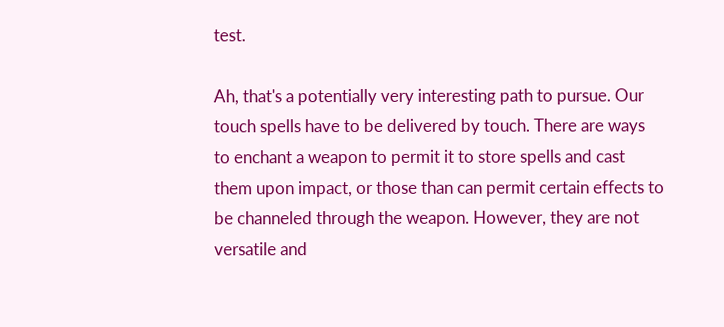test.

Ah, that's a potentially very interesting path to pursue. Our touch spells have to be delivered by touch. There are ways to enchant a weapon to permit it to store spells and cast them upon impact, or those than can permit certain effects to be channeled through the weapon. However, they are not versatile and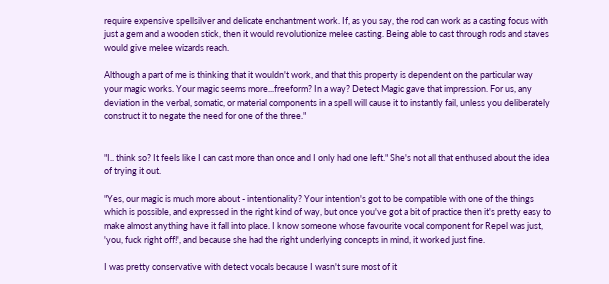require expensive spellsilver and delicate enchantment work. If, as you say, the rod can work as a casting focus with just a gem and a wooden stick, then it would revolutionize melee casting. Being able to cast through rods and staves would give melee wizards reach.

Although a part of me is thinking that it wouldn't work, and that this property is dependent on the particular way your magic works. Your magic seems more...freeform? In a way? Detect Magic gave that impression. For us, any deviation in the verbal, somatic, or material components in a spell will cause it to instantly fail, unless you deliberately construct it to negate the need for one of the three."


"I.. think so? It feels like I can cast more than once and I only had one left." She's not all that enthused about the idea of trying it out.

"Yes, our magic is much more about - intentionality? Your intention's got to be compatible with one of the things which is possible, and expressed in the right kind of way, but once you've got a bit of practice then it's pretty easy to make almost anything have it fall into place. I know someone whose favourite vocal component for Repel was just, 'you, fuck right off!', and because she had the right underlying concepts in mind, it worked just fine.

I was pretty conservative with detect vocals because I wasn't sure most of it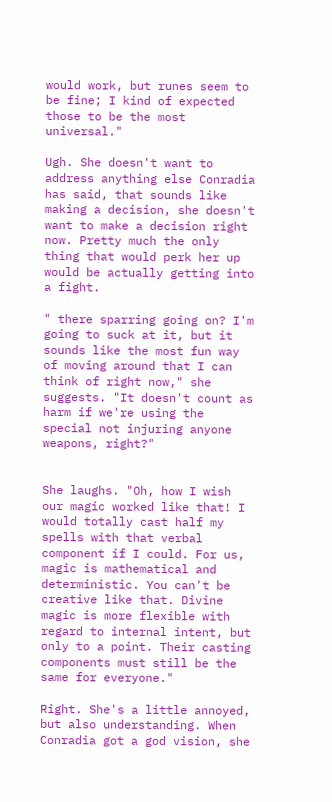would work, but runes seem to be fine; I kind of expected those to be the most universal."

Ugh. She doesn't want to address anything else Conradia has said, that sounds like making a decision, she doesn't want to make a decision right now. Pretty much the only thing that would perk her up would be actually getting into a fight.

" there sparring going on? I'm going to suck at it, but it sounds like the most fun way of moving around that I can think of right now," she suggests. "It doesn't count as harm if we're using the special not injuring anyone weapons, right?"


She laughs. "Oh, how I wish our magic worked like that! I would totally cast half my spells with that verbal component if I could. For us, magic is mathematical and deterministic. You can't be creative like that. Divine magic is more flexible with regard to internal intent, but only to a point. Their casting components must still be the same for everyone."

Right. She's a little annoyed, but also understanding. When Conradia got a god vision, she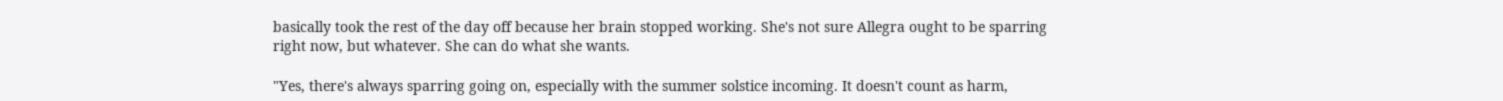basically took the rest of the day off because her brain stopped working. She's not sure Allegra ought to be sparring right now, but whatever. She can do what she wants.

"Yes, there's always sparring going on, especially with the summer solstice incoming. It doesn't count as harm,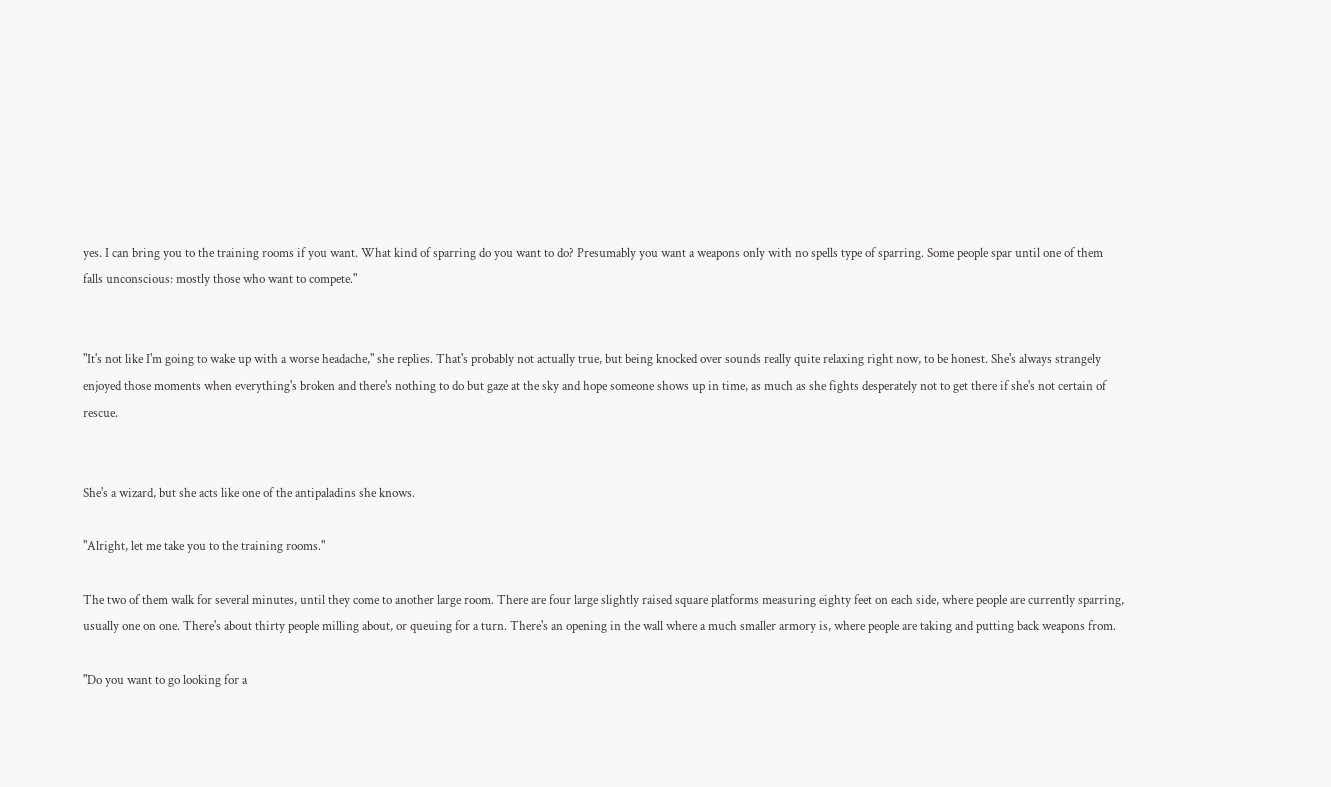yes. I can bring you to the training rooms if you want. What kind of sparring do you want to do? Presumably you want a weapons only with no spells type of sparring. Some people spar until one of them falls unconscious: mostly those who want to compete."


"It's not like I'm going to wake up with a worse headache," she replies. That's probably not actually true, but being knocked over sounds really quite relaxing right now, to be honest. She's always strangely enjoyed those moments when everything's broken and there's nothing to do but gaze at the sky and hope someone shows up in time, as much as she fights desperately not to get there if she's not certain of rescue.


She's a wizard, but she acts like one of the antipaladins she knows.

"Alright, let me take you to the training rooms."

The two of them walk for several minutes, until they come to another large room. There are four large slightly raised square platforms measuring eighty feet on each side, where people are currently sparring, usually one on one. There's about thirty people milling about, or queuing for a turn. There's an opening in the wall where a much smaller armory is, where people are taking and putting back weapons from.

"Do you want to go looking for a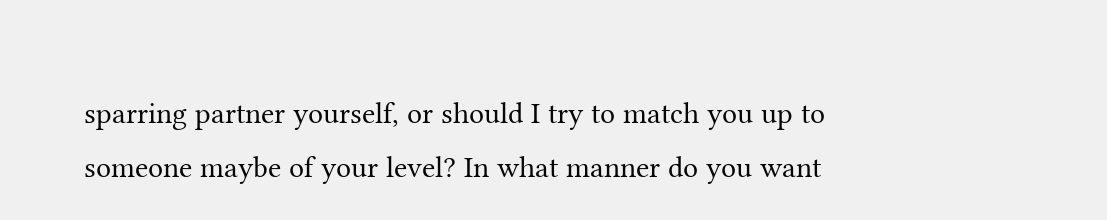sparring partner yourself, or should I try to match you up to someone maybe of your level? In what manner do you want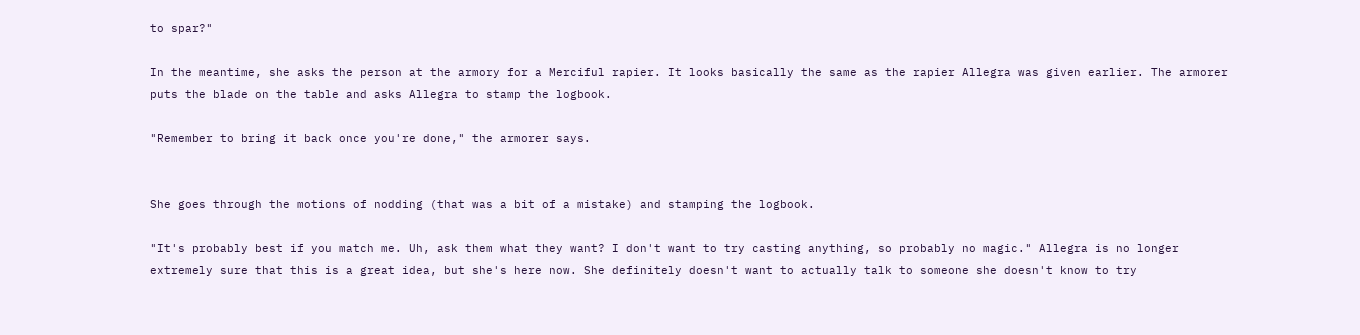to spar?"

In the meantime, she asks the person at the armory for a Merciful rapier. It looks basically the same as the rapier Allegra was given earlier. The armorer puts the blade on the table and asks Allegra to stamp the logbook.

"Remember to bring it back once you're done," the armorer says.


She goes through the motions of nodding (that was a bit of a mistake) and stamping the logbook.

"It's probably best if you match me. Uh, ask them what they want? I don't want to try casting anything, so probably no magic." Allegra is no longer extremely sure that this is a great idea, but she's here now. She definitely doesn't want to actually talk to someone she doesn't know to try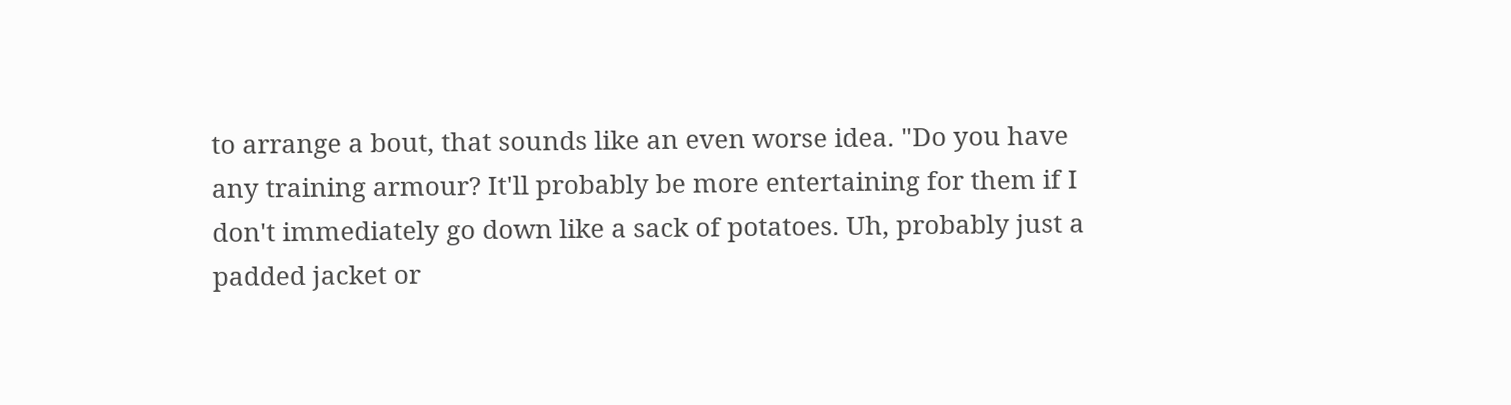to arrange a bout, that sounds like an even worse idea. "Do you have any training armour? It'll probably be more entertaining for them if I don't immediately go down like a sack of potatoes. Uh, probably just a padded jacket or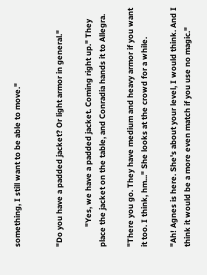something, I still want to be able to move."


"Do you have a padded jacket? Or light armor in general."

          "Yes, we have a padded jacket. Coming right up." They place the jacket on the table, and Conradia hands it to Allegra.

"There you go. They have medium and heavy armor if you want it too. I think, hm..." She looks at the crowd for a while.

"Ah! Agnes is here. She's about your level, I would think. And I think it would be a more even match if you use no magic."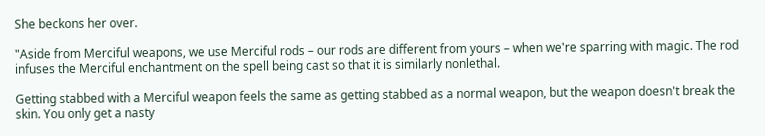She beckons her over.

"Aside from Merciful weapons, we use Merciful rods – our rods are different from yours – when we're sparring with magic. The rod infuses the Merciful enchantment on the spell being cast so that it is similarly nonlethal.

Getting stabbed with a Merciful weapon feels the same as getting stabbed as a normal weapon, but the weapon doesn't break the skin. You only get a nasty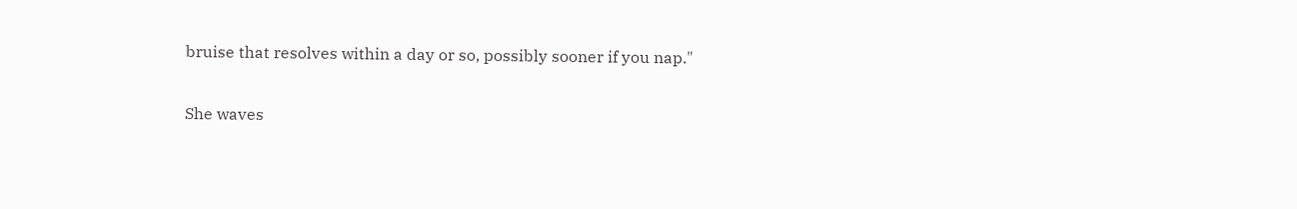bruise that resolves within a day or so, possibly sooner if you nap."


She waves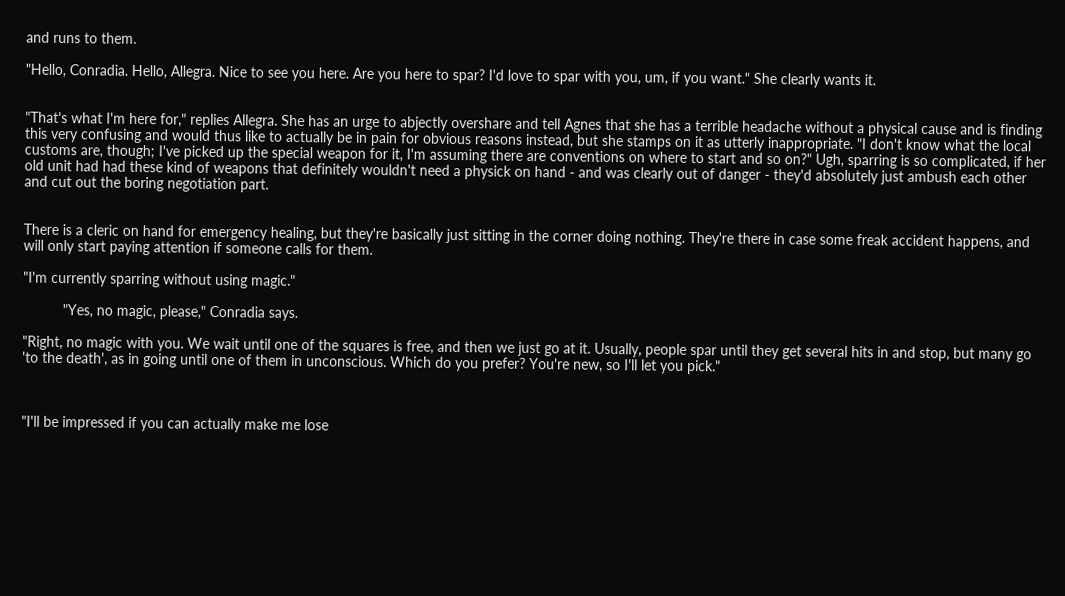and runs to them.

"Hello, Conradia. Hello, Allegra. Nice to see you here. Are you here to spar? I'd love to spar with you, um, if you want." She clearly wants it.


"That's what I'm here for," replies Allegra. She has an urge to abjectly overshare and tell Agnes that she has a terrible headache without a physical cause and is finding this very confusing and would thus like to actually be in pain for obvious reasons instead, but she stamps on it as utterly inappropriate. "I don't know what the local customs are, though; I've picked up the special weapon for it, I'm assuming there are conventions on where to start and so on?" Ugh, sparring is so complicated, if her old unit had had these kind of weapons that definitely wouldn't need a physick on hand - and was clearly out of danger - they'd absolutely just ambush each other and cut out the boring negotiation part.


There is a cleric on hand for emergency healing, but they're basically just sitting in the corner doing nothing. They're there in case some freak accident happens, and will only start paying attention if someone calls for them.

"I'm currently sparring without using magic."

          "Yes, no magic, please," Conradia says.

"Right, no magic with you. We wait until one of the squares is free, and then we just go at it. Usually, people spar until they get several hits in and stop, but many go 'to the death', as in going until one of them in unconscious. Which do you prefer? You're new, so I'll let you pick."



"I'll be impressed if you can actually make me lose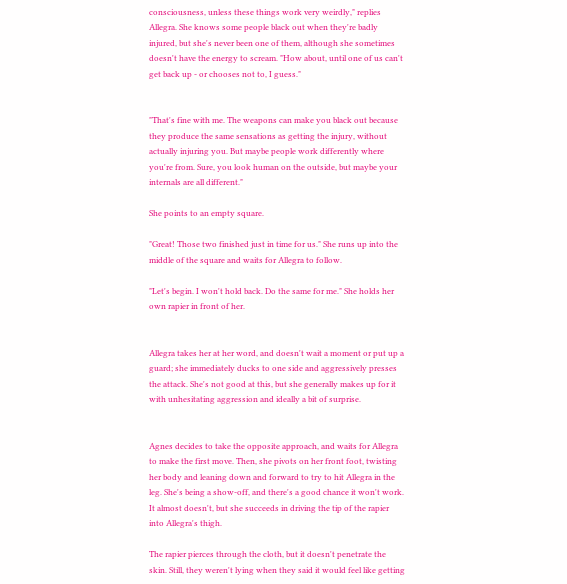consciousness, unless these things work very weirdly," replies Allegra. She knows some people black out when they're badly injured, but she's never been one of them, although she sometimes doesn't have the energy to scream. "How about, until one of us can't get back up - or chooses not to, I guess."


"That's fine with me. The weapons can make you black out because they produce the same sensations as getting the injury, without actually injuring you. But maybe people work differently where you're from. Sure, you look human on the outside, but maybe your internals are all different."

She points to an empty square.

"Great! Those two finished just in time for us." She runs up into the middle of the square and waits for Allegra to follow.

"Let's begin. I won't hold back. Do the same for me." She holds her own rapier in front of her.


Allegra takes her at her word, and doesn't wait a moment or put up a guard; she immediately ducks to one side and aggressively presses the attack. She's not good at this, but she generally makes up for it with unhesitating aggression and ideally a bit of surprise.


Agnes decides to take the opposite approach, and waits for Allegra to make the first move. Then, she pivots on her front foot, twisting her body and leaning down and forward to try to hit Allegra in the leg. She's being a show-off, and there's a good chance it won't work. It almost doesn't, but she succeeds in driving the tip of the rapier into Allegra's thigh.

The rapier pierces through the cloth, but it doesn't penetrate the skin. Still, they weren't lying when they said it would feel like getting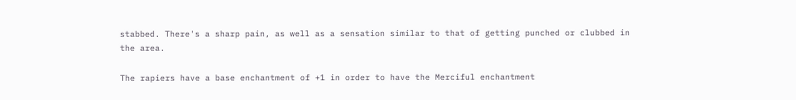stabbed. There's a sharp pain, as well as a sensation similar to that of getting punched or clubbed in the area.

The rapiers have a base enchantment of +1 in order to have the Merciful enchantment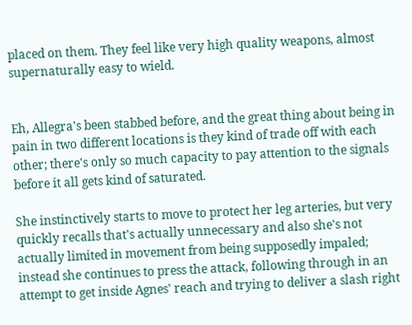placed on them. They feel like very high quality weapons, almost supernaturally easy to wield.


Eh, Allegra's been stabbed before, and the great thing about being in pain in two different locations is they kind of trade off with each other; there's only so much capacity to pay attention to the signals before it all gets kind of saturated.

She instinctively starts to move to protect her leg arteries, but very quickly recalls that's actually unnecessary and also she's not actually limited in movement from being supposedly impaled; instead she continues to press the attack, following through in an attempt to get inside Agnes' reach and trying to deliver a slash right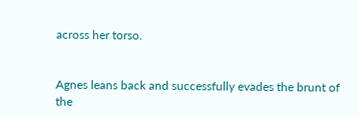across her torso.


Agnes leans back and successfully evades the brunt of the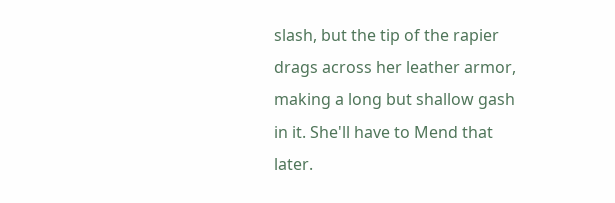slash, but the tip of the rapier drags across her leather armor, making a long but shallow gash in it. She'll have to Mend that later.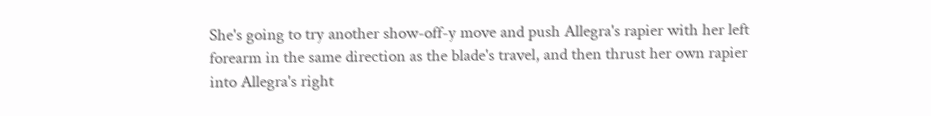She's going to try another show-off-y move and push Allegra's rapier with her left forearm in the same direction as the blade's travel, and then thrust her own rapier into Allegra's right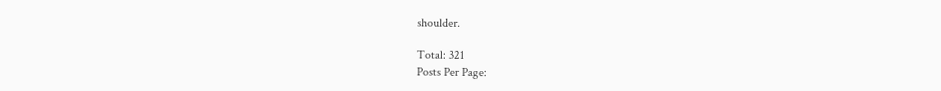shoulder.

Total: 321
Posts Per Page: